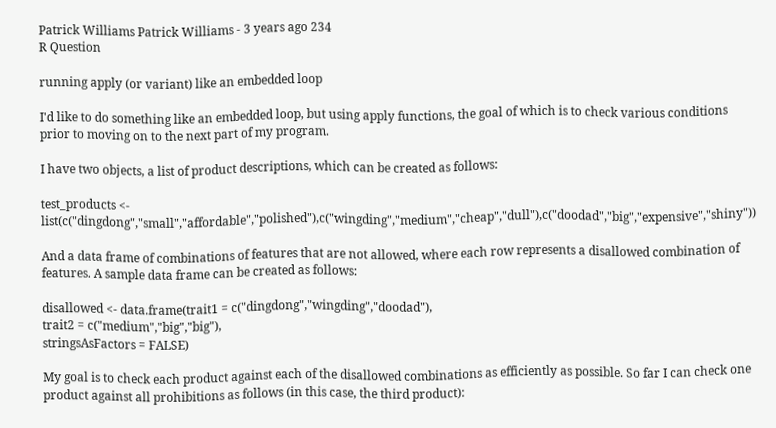Patrick Williams Patrick Williams - 3 years ago 234
R Question

running apply (or variant) like an embedded loop

I'd like to do something like an embedded loop, but using apply functions, the goal of which is to check various conditions prior to moving on to the next part of my program.

I have two objects, a list of product descriptions, which can be created as follows:

test_products <- list(c("dingdong","small","affordable","polished"),c("wingding","medium","cheap","dull"),c("doodad","big","expensive","shiny"))

And a data frame of combinations of features that are not allowed, where each row represents a disallowed combination of features. A sample data frame can be created as follows:

disallowed <- data.frame(trait1 = c("dingdong","wingding","doodad"),
trait2 = c("medium","big","big"),
stringsAsFactors = FALSE)

My goal is to check each product against each of the disallowed combinations as efficiently as possible. So far I can check one product against all prohibitions as follows (in this case, the third product):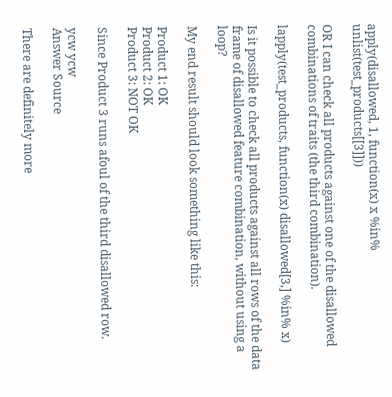apply(disallowed, 1, function(x) x %in% unlist(test_products[[3]]))

OR I can check all products against one of the disallowed combinations of traits (the third combination).

lapply(test_products, function(x) disallowed[3,] %in% x)

Is it possible to check all products against all rows of the data frame of disallowed feature combination, without using a loop?

My end result should look something like this:

Product 1: OK
Product 2: OK
Product 3: NOT OK

Since Product 3 runs afoul of the third disallowed row.

ycw ycw
Answer Source

There are definitely more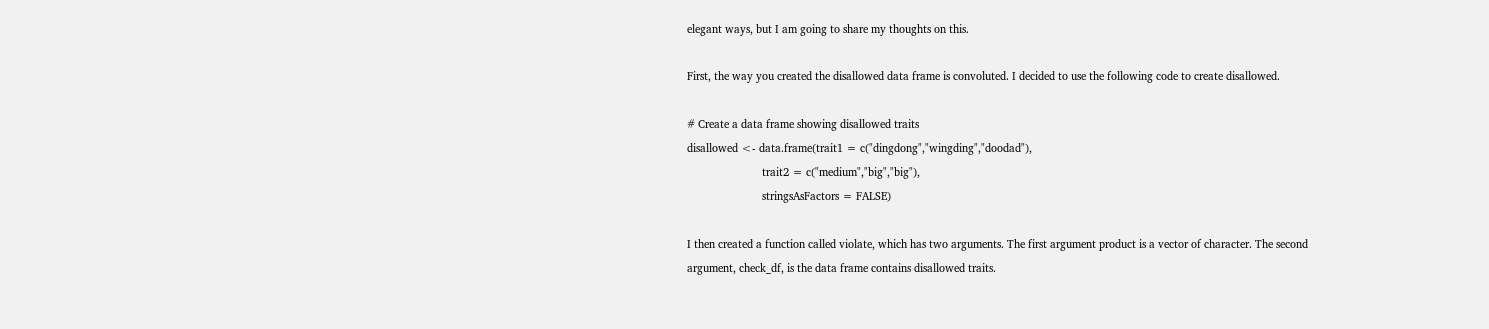elegant ways, but I am going to share my thoughts on this.

First, the way you created the disallowed data frame is convoluted. I decided to use the following code to create disallowed.

# Create a data frame showing disallowed traits
disallowed <- data.frame(trait1 = c("dingdong","wingding","doodad"),
                         trait2 = c("medium","big","big"),
                         stringsAsFactors = FALSE)

I then created a function called violate, which has two arguments. The first argument product is a vector of character. The second argument, check_df, is the data frame contains disallowed traits.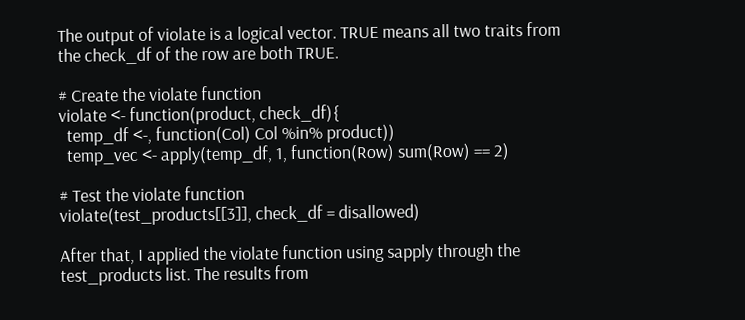The output of violate is a logical vector. TRUE means all two traits from the check_df of the row are both TRUE.

# Create the violate function
violate <- function(product, check_df){
  temp_df <-, function(Col) Col %in% product))
  temp_vec <- apply(temp_df, 1, function(Row) sum(Row) == 2)

# Test the violate function
violate(test_products[[3]], check_df = disallowed)

After that, I applied the violate function using sapply through the test_products list. The results from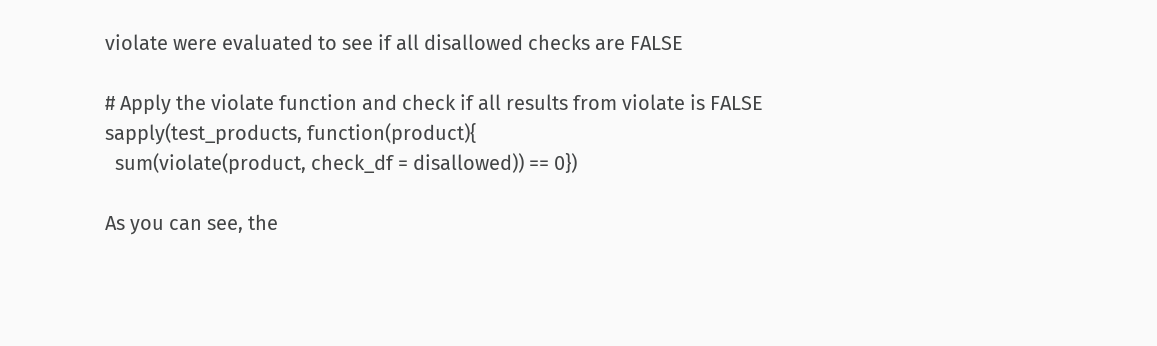violate were evaluated to see if all disallowed checks are FALSE

# Apply the violate function and check if all results from violate is FALSE
sapply(test_products, function(product){
  sum(violate(product, check_df = disallowed)) == 0})

As you can see, the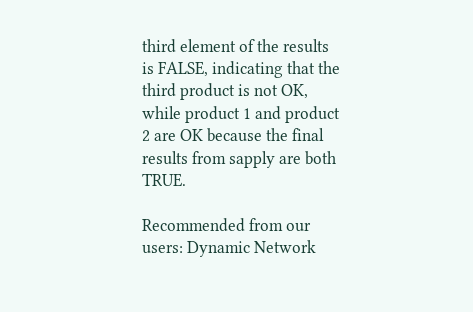third element of the results is FALSE, indicating that the third product is not OK, while product 1 and product 2 are OK because the final results from sapply are both TRUE.

Recommended from our users: Dynamic Network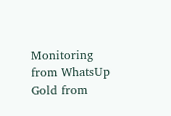Monitoring from WhatsUp Gold from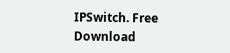IPSwitch. Free Download